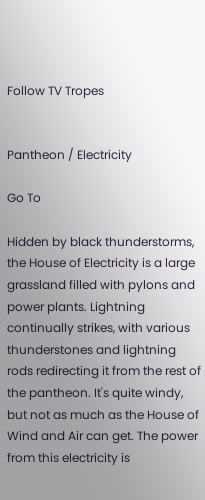Follow TV Tropes


Pantheon / Electricity

Go To

Hidden by black thunderstorms, the House of Electricity is a large grassland filled with pylons and power plants. Lightning continually strikes, with various thunderstones and lightning rods redirecting it from the rest of the pantheon. It's quite windy, but not as much as the House of Wind and Air can get. The power from this electricity is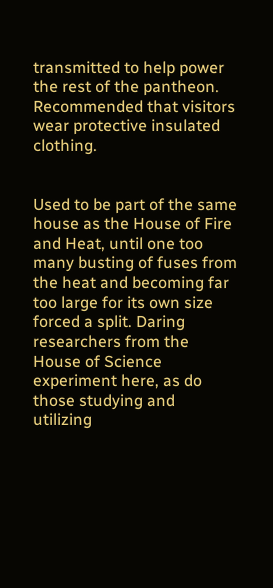transmitted to help power the rest of the pantheon. Recommended that visitors wear protective insulated clothing.


Used to be part of the same house as the House of Fire and Heat, until one too many busting of fuses from the heat and becoming far too large for its own size forced a split. Daring researchers from the House of Science experiment here, as do those studying and utilizing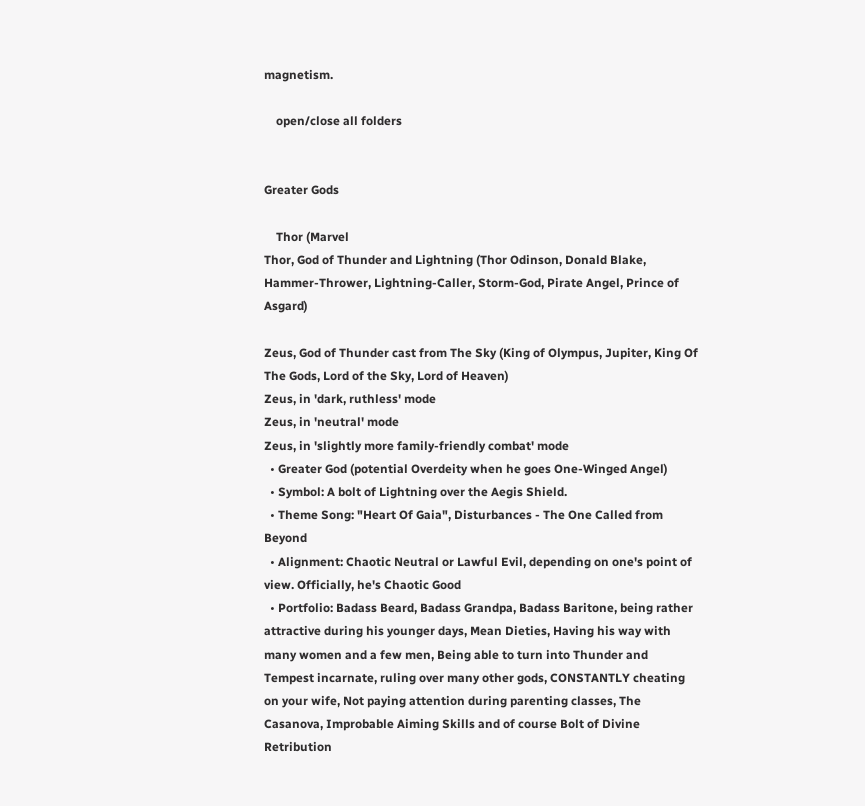magnetism.

    open/close all folders


Greater Gods

    Thor (Marvel
Thor, God of Thunder and Lightning (Thor Odinson, Donald Blake, Hammer-Thrower, Lightning-Caller, Storm-God, Pirate Angel, Prince of Asgard)

Zeus, God of Thunder cast from The Sky (King of Olympus, Jupiter, King Of The Gods, Lord of the Sky, Lord of Heaven)
Zeus, in 'dark, ruthless' mode
Zeus, in 'neutral' mode
Zeus, in 'slightly more family-friendly combat' mode
  • Greater God (potential Overdeity when he goes One-Winged Angel)
  • Symbol: A bolt of Lightning over the Aegis Shield.
  • Theme Song: "Heart Of Gaia", Disturbances - The One Called from Beyond
  • Alignment: Chaotic Neutral or Lawful Evil, depending on one's point of view. Officially, he's Chaotic Good
  • Portfolio: Badass Beard, Badass Grandpa, Badass Baritone, being rather attractive during his younger days, Mean Dieties, Having his way with many women and a few men, Being able to turn into Thunder and Tempest incarnate, ruling over many other gods, CONSTANTLY cheating on your wife, Not paying attention during parenting classes, The Casanova, Improbable Aiming Skills and of course Bolt of Divine Retribution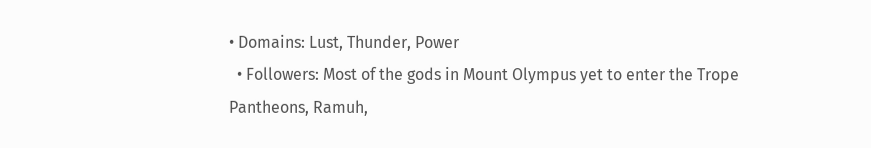• Domains: Lust, Thunder, Power
  • Followers: Most of the gods in Mount Olympus yet to enter the Trope Pantheons, Ramuh,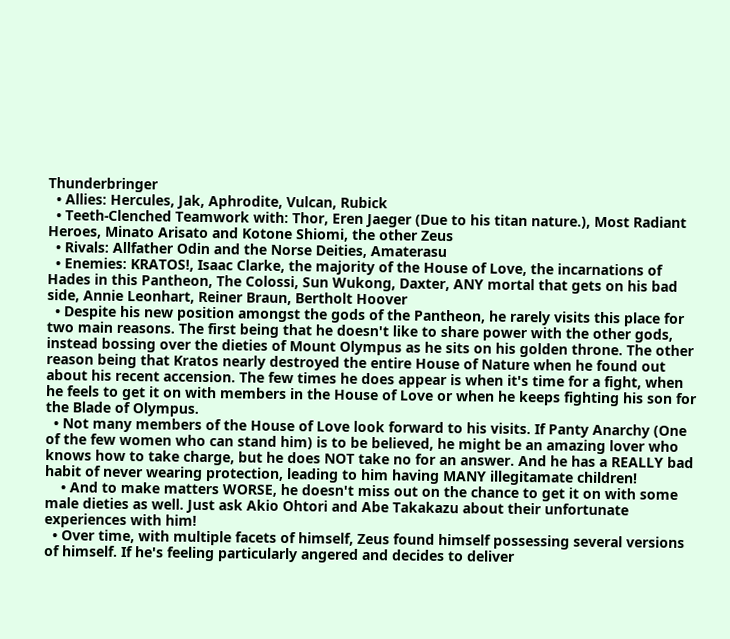Thunderbringer
  • Allies: Hercules, Jak, Aphrodite, Vulcan, Rubick
  • Teeth-Clenched Teamwork with: Thor, Eren Jaeger (Due to his titan nature.), Most Radiant Heroes, Minato Arisato and Kotone Shiomi, the other Zeus
  • Rivals: Allfather Odin and the Norse Deities, Amaterasu
  • Enemies: KRATOS!, Isaac Clarke, the majority of the House of Love, the incarnations of Hades in this Pantheon, The Colossi, Sun Wukong, Daxter, ANY mortal that gets on his bad side, Annie Leonhart, Reiner Braun, Bertholt Hoover
  • Despite his new position amongst the gods of the Pantheon, he rarely visits this place for two main reasons. The first being that he doesn't like to share power with the other gods, instead bossing over the dieties of Mount Olympus as he sits on his golden throne. The other reason being that Kratos nearly destroyed the entire House of Nature when he found out about his recent accension. The few times he does appear is when it's time for a fight, when he feels to get it on with members in the House of Love or when he keeps fighting his son for the Blade of Olympus.
  • Not many members of the House of Love look forward to his visits. If Panty Anarchy (One of the few women who can stand him) is to be believed, he might be an amazing lover who knows how to take charge, but he does NOT take no for an answer. And he has a REALLY bad habit of never wearing protection, leading to him having MANY illegitamate children!
    • And to make matters WORSE, he doesn't miss out on the chance to get it on with some male dieties as well. Just ask Akio Ohtori and Abe Takakazu about their unfortunate experiences with him!
  • Over time, with multiple facets of himself, Zeus found himself possessing several versions of himself. If he's feeling particularly angered and decides to deliver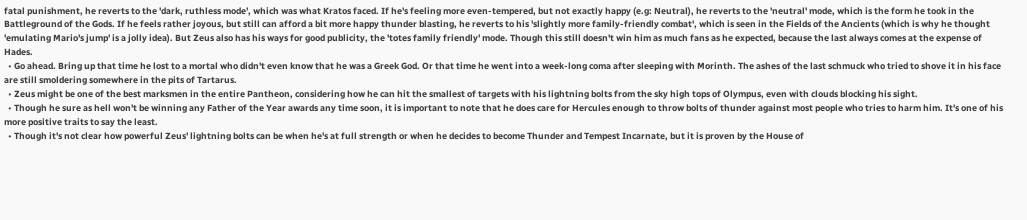fatal punishment, he reverts to the 'dark, ruthless mode', which was what Kratos faced. If he's feeling more even-tempered, but not exactly happy (e.g: Neutral), he reverts to the 'neutral' mode, which is the form he took in the Battleground of the Gods. If he feels rather joyous, but still can afford a bit more happy thunder blasting, he reverts to his 'slightly more family-friendly combat', which is seen in the Fields of the Ancients (which is why he thought 'emulating Mario's jump' is a jolly idea). But Zeus also has his ways for good publicity, the 'totes family friendly' mode. Though this still doesn't win him as much fans as he expected, because the last always comes at the expense of Hades.
  • Go ahead. Bring up that time he lost to a mortal who didn't even know that he was a Greek God. Or that time he went into a week-long coma after sleeping with Morinth. The ashes of the last schmuck who tried to shove it in his face are still smoldering somewhere in the pits of Tartarus.
  • Zeus might be one of the best marksmen in the entire Pantheon, considering how he can hit the smallest of targets with his lightning bolts from the sky high tops of Olympus, even with clouds blocking his sight.
  • Though he sure as hell won't be winning any Father of the Year awards any time soon, it is important to note that he does care for Hercules enough to throw bolts of thunder against most people who tries to harm him. It's one of his more positive traits to say the least.
  • Though it's not clear how powerful Zeus' lightning bolts can be when he's at full strength or when he decides to become Thunder and Tempest Incarnate, but it is proven by the House of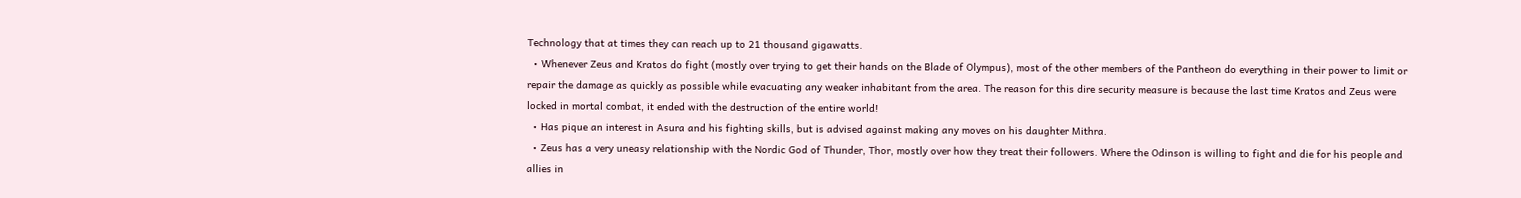Technology that at times they can reach up to 21 thousand gigawatts.
  • Whenever Zeus and Kratos do fight (mostly over trying to get their hands on the Blade of Olympus), most of the other members of the Pantheon do everything in their power to limit or repair the damage as quickly as possible while evacuating any weaker inhabitant from the area. The reason for this dire security measure is because the last time Kratos and Zeus were locked in mortal combat, it ended with the destruction of the entire world!
  • Has pique an interest in Asura and his fighting skills, but is advised against making any moves on his daughter Mithra.
  • Zeus has a very uneasy relationship with the Nordic God of Thunder, Thor, mostly over how they treat their followers. Where the Odinson is willing to fight and die for his people and allies in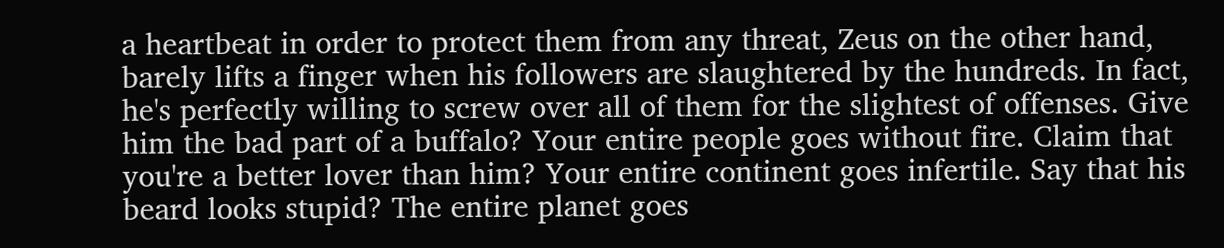a heartbeat in order to protect them from any threat, Zeus on the other hand, barely lifts a finger when his followers are slaughtered by the hundreds. In fact, he's perfectly willing to screw over all of them for the slightest of offenses. Give him the bad part of a buffalo? Your entire people goes without fire. Claim that you're a better lover than him? Your entire continent goes infertile. Say that his beard looks stupid? The entire planet goes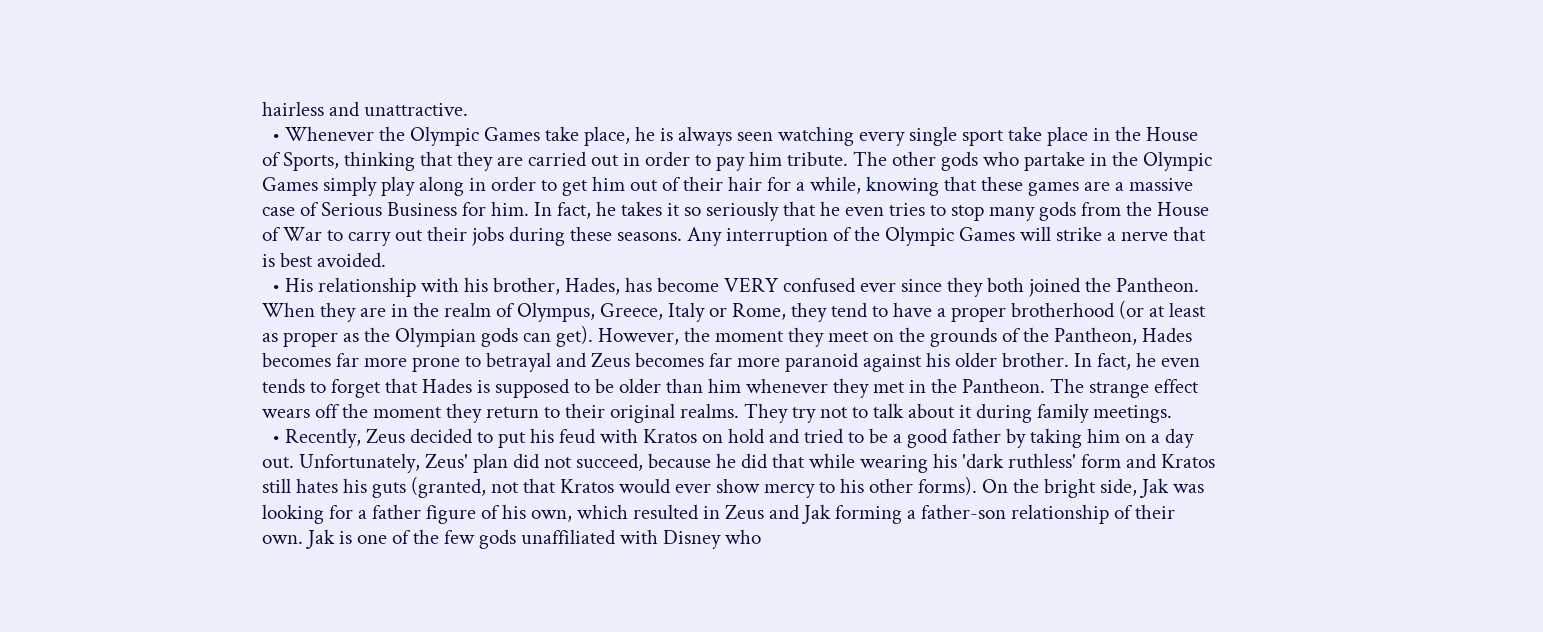hairless and unattractive.
  • Whenever the Olympic Games take place, he is always seen watching every single sport take place in the House of Sports, thinking that they are carried out in order to pay him tribute. The other gods who partake in the Olympic Games simply play along in order to get him out of their hair for a while, knowing that these games are a massive case of Serious Business for him. In fact, he takes it so seriously that he even tries to stop many gods from the House of War to carry out their jobs during these seasons. Any interruption of the Olympic Games will strike a nerve that is best avoided.
  • His relationship with his brother, Hades, has become VERY confused ever since they both joined the Pantheon. When they are in the realm of Olympus, Greece, Italy or Rome, they tend to have a proper brotherhood (or at least as proper as the Olympian gods can get). However, the moment they meet on the grounds of the Pantheon, Hades becomes far more prone to betrayal and Zeus becomes far more paranoid against his older brother. In fact, he even tends to forget that Hades is supposed to be older than him whenever they met in the Pantheon. The strange effect wears off the moment they return to their original realms. They try not to talk about it during family meetings.
  • Recently, Zeus decided to put his feud with Kratos on hold and tried to be a good father by taking him on a day out. Unfortunately, Zeus' plan did not succeed, because he did that while wearing his 'dark ruthless' form and Kratos still hates his guts (granted, not that Kratos would ever show mercy to his other forms). On the bright side, Jak was looking for a father figure of his own, which resulted in Zeus and Jak forming a father-son relationship of their own. Jak is one of the few gods unaffiliated with Disney who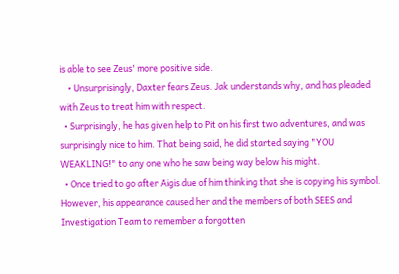is able to see Zeus' more positive side.
    • Unsurprisingly, Daxter fears Zeus. Jak understands why, and has pleaded with Zeus to treat him with respect.
  • Surprisingly, he has given help to Pit on his first two adventures, and was surprisingly nice to him. That being said, he did started saying "YOU WEAKLING!" to any one who he saw being way below his might.
  • Once tried to go after Aigis due of him thinking that she is copying his symbol. However, his appearance caused her and the members of both SEES and Investigation Team to remember a forgotten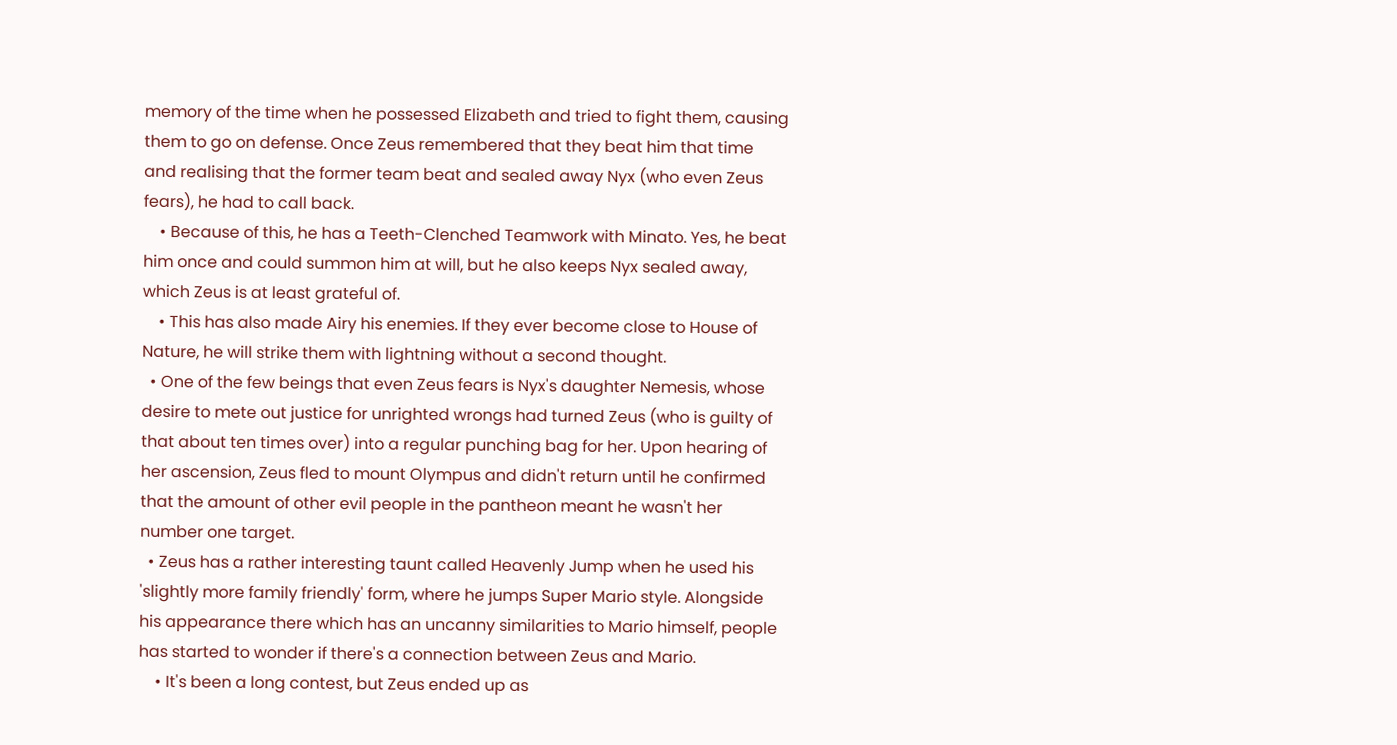memory of the time when he possessed Elizabeth and tried to fight them, causing them to go on defense. Once Zeus remembered that they beat him that time and realising that the former team beat and sealed away Nyx (who even Zeus fears), he had to call back.
    • Because of this, he has a Teeth-Clenched Teamwork with Minato. Yes, he beat him once and could summon him at will, but he also keeps Nyx sealed away, which Zeus is at least grateful of.
    • This has also made Airy his enemies. If they ever become close to House of Nature, he will strike them with lightning without a second thought.
  • One of the few beings that even Zeus fears is Nyx's daughter Nemesis, whose desire to mete out justice for unrighted wrongs had turned Zeus (who is guilty of that about ten times over) into a regular punching bag for her. Upon hearing of her ascension, Zeus fled to mount Olympus and didn't return until he confirmed that the amount of other evil people in the pantheon meant he wasn't her number one target.
  • Zeus has a rather interesting taunt called Heavenly Jump when he used his 'slightly more family friendly' form, where he jumps Super Mario style. Alongside his appearance there which has an uncanny similarities to Mario himself, people has started to wonder if there's a connection between Zeus and Mario.
    • It's been a long contest, but Zeus ended up as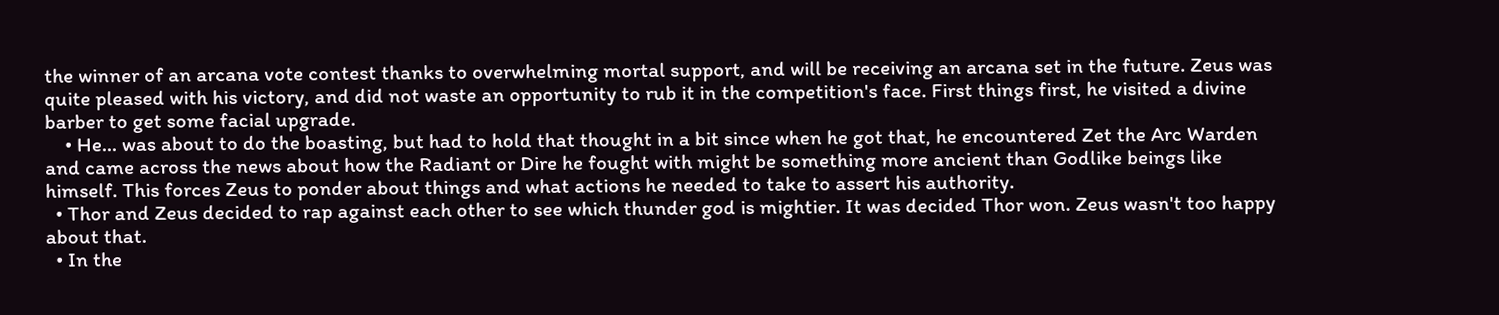the winner of an arcana vote contest thanks to overwhelming mortal support, and will be receiving an arcana set in the future. Zeus was quite pleased with his victory, and did not waste an opportunity to rub it in the competition's face. First things first, he visited a divine barber to get some facial upgrade.
    • He... was about to do the boasting, but had to hold that thought in a bit since when he got that, he encountered Zet the Arc Warden and came across the news about how the Radiant or Dire he fought with might be something more ancient than Godlike beings like himself. This forces Zeus to ponder about things and what actions he needed to take to assert his authority.
  • Thor and Zeus decided to rap against each other to see which thunder god is mightier. It was decided Thor won. Zeus wasn't too happy about that.
  • In the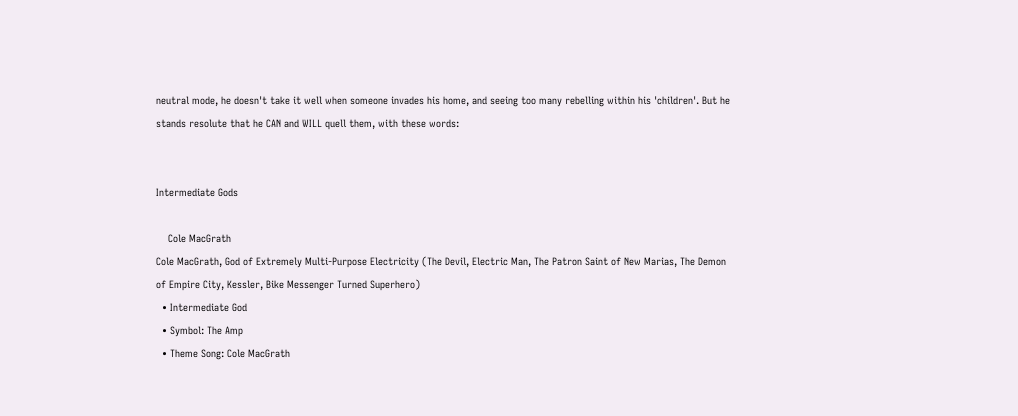neutral mode, he doesn't take it well when someone invades his home, and seeing too many rebelling within his 'children'. But he stands resolute that he CAN and WILL quell them, with these words:


Intermediate Gods

    Cole MacGrath
Cole MacGrath, God of Extremely Multi-Purpose Electricity (The Devil, Electric Man, The Patron Saint of New Marias, The Demon of Empire City, Kessler, Bike Messenger Turned Superhero)
  • Intermediate God
  • Symbol: The Amp
  • Theme Song: Cole MacGrath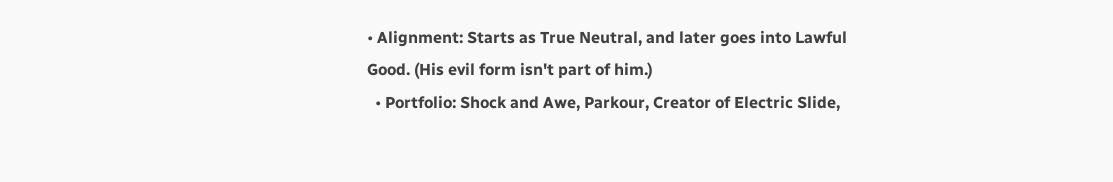• Alignment: Starts as True Neutral, and later goes into Lawful Good. (His evil form isn't part of him.)
  • Portfolio: Shock and Awe, Parkour, Creator of Electric Slide,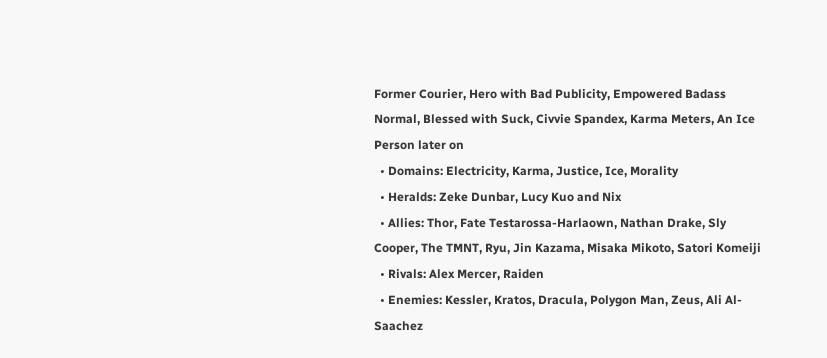Former Courier, Hero with Bad Publicity, Empowered Badass Normal, Blessed with Suck, Civvie Spandex, Karma Meters, An Ice Person later on
  • Domains: Electricity, Karma, Justice, Ice, Morality
  • Heralds: Zeke Dunbar, Lucy Kuo and Nix
  • Allies: Thor, Fate Testarossa-Harlaown, Nathan Drake, Sly Cooper, The TMNT, Ryu, Jin Kazama, Misaka Mikoto, Satori Komeiji
  • Rivals: Alex Mercer, Raiden
  • Enemies: Kessler, Kratos, Dracula, Polygon Man, Zeus, Ali Al-Saachez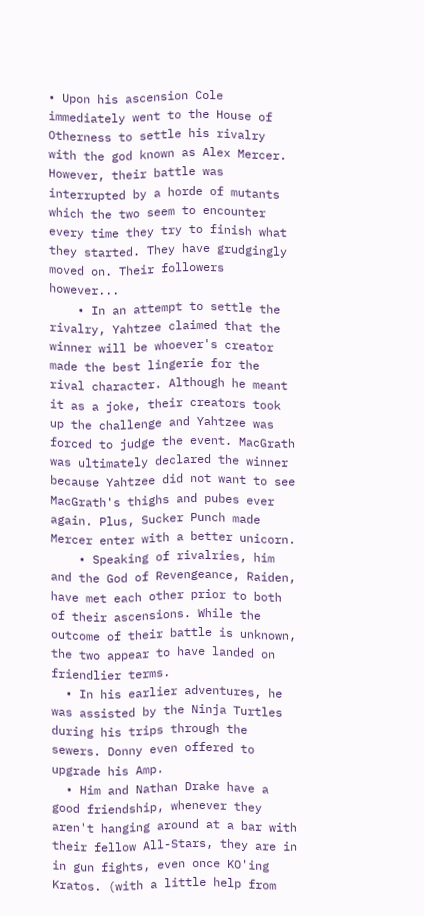• Upon his ascension Cole immediately went to the House of Otherness to settle his rivalry with the god known as Alex Mercer. However, their battle was interrupted by a horde of mutants which the two seem to encounter every time they try to finish what they started. They have grudgingly moved on. Their followers however...
    • In an attempt to settle the rivalry, Yahtzee claimed that the winner will be whoever's creator made the best lingerie for the rival character. Although he meant it as a joke, their creators took up the challenge and Yahtzee was forced to judge the event. MacGrath was ultimately declared the winner because Yahtzee did not want to see MacGrath's thighs and pubes ever again. Plus, Sucker Punch made Mercer enter with a better unicorn.
    • Speaking of rivalries, him and the God of Revengeance, Raiden, have met each other prior to both of their ascensions. While the outcome of their battle is unknown, the two appear to have landed on friendlier terms.
  • In his earlier adventures, he was assisted by the Ninja Turtles during his trips through the sewers. Donny even offered to upgrade his Amp.
  • Him and Nathan Drake have a good friendship, whenever they aren't hanging around at a bar with their fellow All-Stars, they are in in gun fights, even once KO'ing Kratos. (with a little help from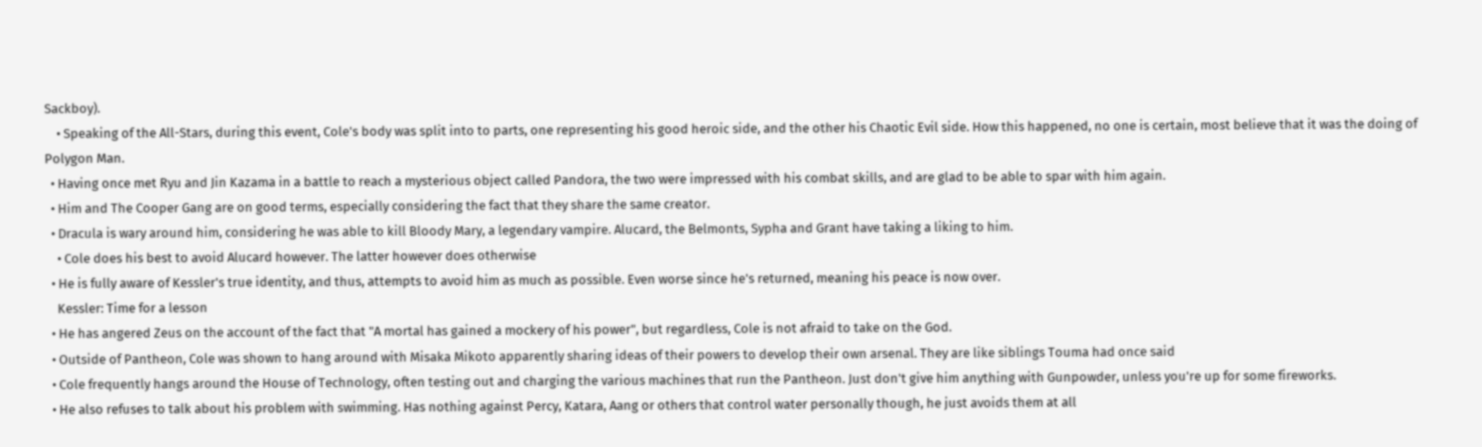Sackboy).
    • Speaking of the All-Stars, during this event, Cole's body was split into to parts, one representing his good heroic side, and the other his Chaotic Evil side. How this happened, no one is certain, most believe that it was the doing of Polygon Man.
  • Having once met Ryu and Jin Kazama in a battle to reach a mysterious object called Pandora, the two were impressed with his combat skills, and are glad to be able to spar with him again.
  • Him and The Cooper Gang are on good terms, especially considering the fact that they share the same creator.
  • Dracula is wary around him, considering he was able to kill Bloody Mary, a legendary vampire. Alucard, the Belmonts, Sypha and Grant have taking a liking to him.
    • Cole does his best to avoid Alucard however. The latter however does otherwise
  • He is fully aware of Kessler's true identity, and thus, attempts to avoid him as much as possible. Even worse since he's returned, meaning his peace is now over.
    Kessler: Time for a lesson
  • He has angered Zeus on the account of the fact that "A mortal has gained a mockery of his power", but regardless, Cole is not afraid to take on the God.
  • Outside of Pantheon, Cole was shown to hang around with Misaka Mikoto apparently sharing ideas of their powers to develop their own arsenal. They are like siblings Touma had once said
  • Cole frequently hangs around the House of Technology, often testing out and charging the various machines that run the Pantheon. Just don't give him anything with Gunpowder, unless you're up for some fireworks.
  • He also refuses to talk about his problem with swimming. Has nothing against Percy, Katara, Aang or others that control water personally though, he just avoids them at all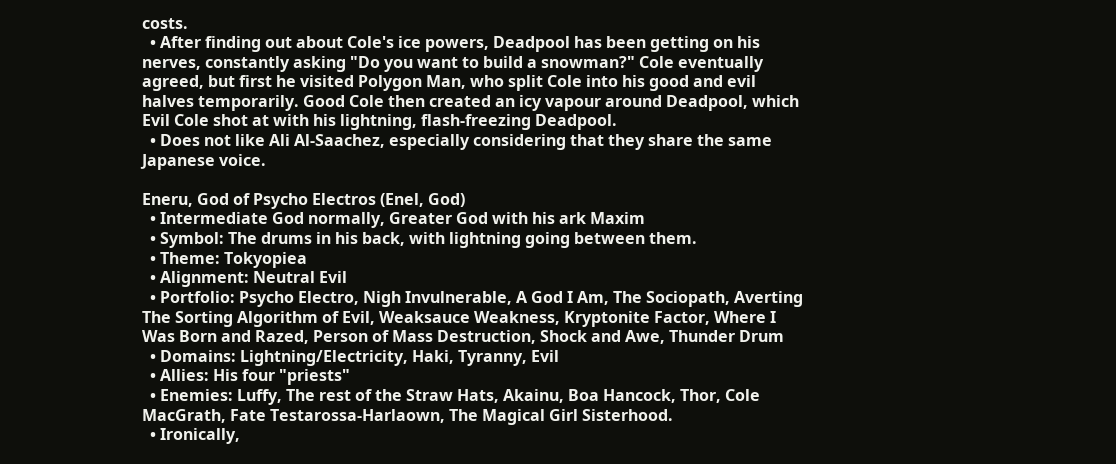costs.
  • After finding out about Cole's ice powers, Deadpool has been getting on his nerves, constantly asking "Do you want to build a snowman?" Cole eventually agreed, but first he visited Polygon Man, who split Cole into his good and evil halves temporarily. Good Cole then created an icy vapour around Deadpool, which Evil Cole shot at with his lightning, flash-freezing Deadpool.
  • Does not like Ali Al-Saachez, especially considering that they share the same Japanese voice.

Eneru, God of Psycho Electros (Enel, God)
  • Intermediate God normally, Greater God with his ark Maxim
  • Symbol: The drums in his back, with lightning going between them.
  • Theme: Tokyopiea
  • Alignment: Neutral Evil
  • Portfolio: Psycho Electro, Nigh Invulnerable, A God I Am, The Sociopath, Averting The Sorting Algorithm of Evil, Weaksauce Weakness, Kryptonite Factor, Where I Was Born and Razed, Person of Mass Destruction, Shock and Awe, Thunder Drum
  • Domains: Lightning/Electricity, Haki, Tyranny, Evil
  • Allies: His four "priests"
  • Enemies: Luffy, The rest of the Straw Hats, Akainu, Boa Hancock, Thor, Cole MacGrath, Fate Testarossa-Harlaown, The Magical Girl Sisterhood.
  • Ironically,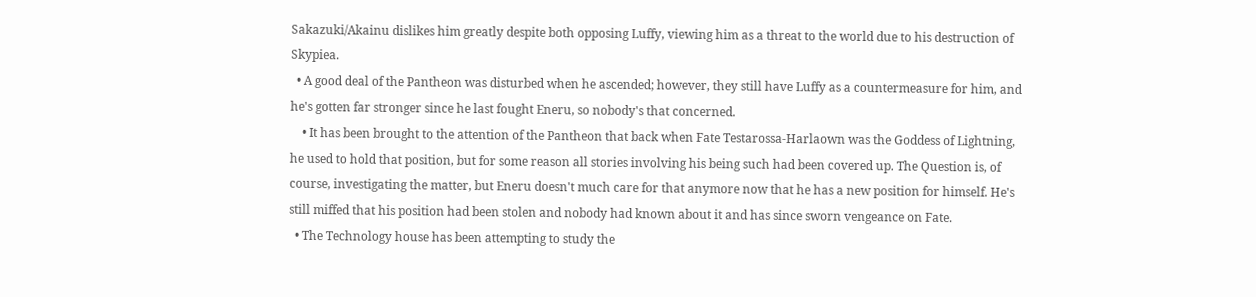Sakazuki/Akainu dislikes him greatly despite both opposing Luffy, viewing him as a threat to the world due to his destruction of Skypiea.
  • A good deal of the Pantheon was disturbed when he ascended; however, they still have Luffy as a countermeasure for him, and he's gotten far stronger since he last fought Eneru, so nobody's that concerned.
    • It has been brought to the attention of the Pantheon that back when Fate Testarossa-Harlaown was the Goddess of Lightning, he used to hold that position, but for some reason all stories involving his being such had been covered up. The Question is, of course, investigating the matter, but Eneru doesn't much care for that anymore now that he has a new position for himself. He's still miffed that his position had been stolen and nobody had known about it and has since sworn vengeance on Fate.
  • The Technology house has been attempting to study the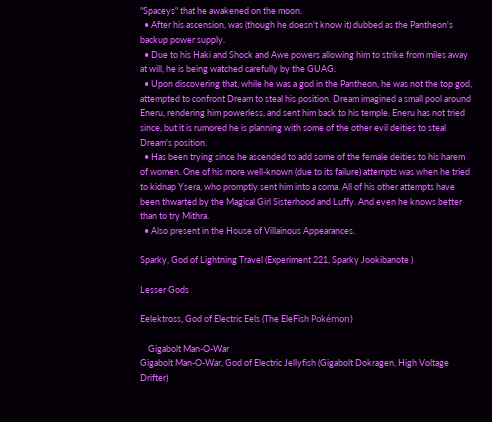"Spaceys" that he awakened on the moon.
  • After his ascension, was (though he doesn't know it) dubbed as the Pantheon's backup power supply.
  • Due to his Haki and Shock and Awe powers allowing him to strike from miles away at will, he is being watched carefully by the GUAG.
  • Upon discovering that, while he was a god in the Pantheon, he was not the top god, attempted to confront Dream to steal his position. Dream imagined a small pool around Eneru, rendering him powerless, and sent him back to his temple. Eneru has not tried since, but it is rumored he is planning with some of the other evil deities to steal Dream's position.
  • Has been trying since he ascended to add some of the female deities to his harem of women. One of his more well-known (due to its failure) attempts was when he tried to kidnap Ysera, who promptly sent him into a coma. All of his other attempts have been thwarted by the Magical Girl Sisterhood and Luffy. And even he knows better than to try Mithra.
  • Also present in the House of Villainous Appearances.

Sparky, God of Lightning Travel (Experiment 221, Sparky Jookibanote )

Lesser Gods

Eelektross, God of Electric Eels (The EleFish Pokémon)

    Gigabolt Man-O-War
Gigabolt Man-O-War, God of Electric Jellyfish (Gigabolt Dokragen, High Voltage Drifter)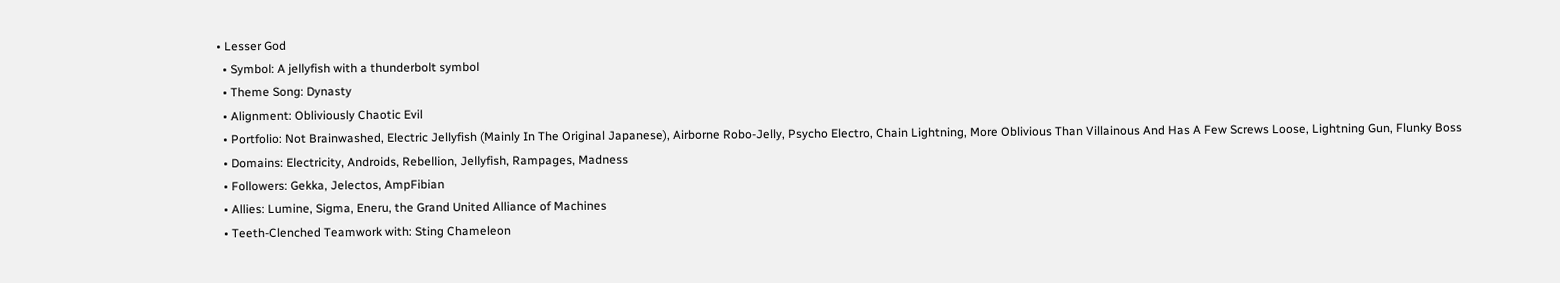• Lesser God
  • Symbol: A jellyfish with a thunderbolt symbol
  • Theme Song: Dynasty
  • Alignment: Obliviously Chaotic Evil
  • Portfolio: Not Brainwashed, Electric Jellyfish (Mainly In The Original Japanese), Airborne Robo-Jelly, Psycho Electro, Chain Lightning, More Oblivious Than Villainous And Has A Few Screws Loose, Lightning Gun, Flunky Boss
  • Domains: Electricity, Androids, Rebellion, Jellyfish, Rampages, Madness
  • Followers: Gekka, Jelectos, AmpFibian
  • Allies: Lumine, Sigma, Eneru, the Grand United Alliance of Machines
  • Teeth-Clenched Teamwork with: Sting Chameleon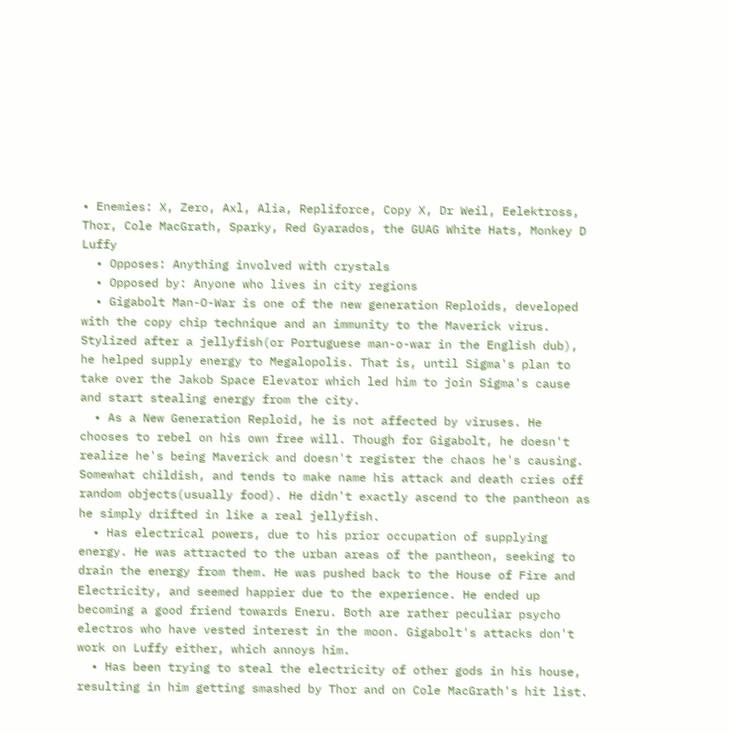• Enemies: X, Zero, Axl, Alia, Repliforce, Copy X, Dr Weil, Eelektross, Thor, Cole MacGrath, Sparky, Red Gyarados, the GUAG White Hats, Monkey D Luffy
  • Opposes: Anything involved with crystals
  • Opposed by: Anyone who lives in city regions
  • Gigabolt Man-O-War is one of the new generation Reploids, developed with the copy chip technique and an immunity to the Maverick virus. Stylized after a jellyfish(or Portuguese man-o-war in the English dub), he helped supply energy to Megalopolis. That is, until Sigma's plan to take over the Jakob Space Elevator which led him to join Sigma's cause and start stealing energy from the city.
  • As a New Generation Reploid, he is not affected by viruses. He chooses to rebel on his own free will. Though for Gigabolt, he doesn't realize he's being Maverick and doesn't register the chaos he's causing. Somewhat childish, and tends to make name his attack and death cries off random objects(usually food). He didn't exactly ascend to the pantheon as he simply drifted in like a real jellyfish.
  • Has electrical powers, due to his prior occupation of supplying energy. He was attracted to the urban areas of the pantheon, seeking to drain the energy from them. He was pushed back to the House of Fire and Electricity, and seemed happier due to the experience. He ended up becoming a good friend towards Eneru. Both are rather peculiar psycho electros who have vested interest in the moon. Gigabolt's attacks don't work on Luffy either, which annoys him.
  • Has been trying to steal the electricity of other gods in his house, resulting in him getting smashed by Thor and on Cole MacGrath's hit list.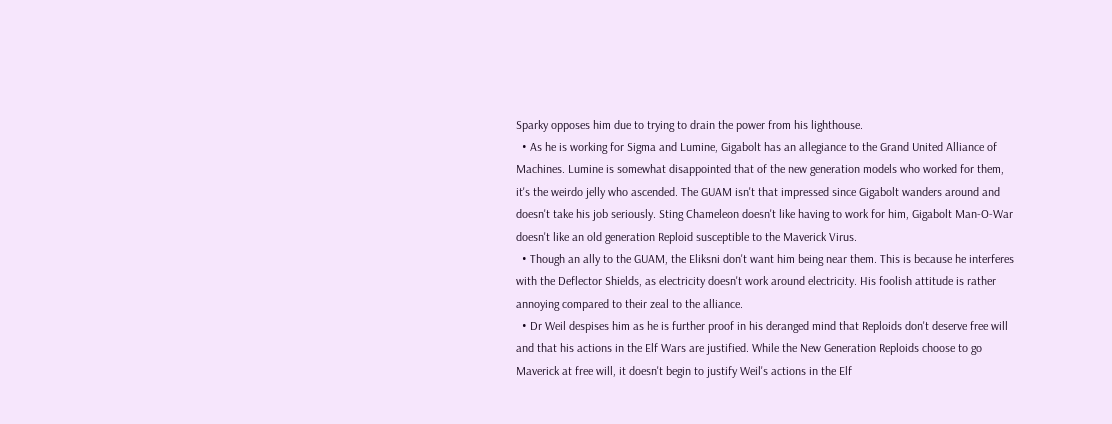Sparky opposes him due to trying to drain the power from his lighthouse.
  • As he is working for Sigma and Lumine, Gigabolt has an allegiance to the Grand United Alliance of Machines. Lumine is somewhat disappointed that of the new generation models who worked for them, it's the weirdo jelly who ascended. The GUAM isn't that impressed since Gigabolt wanders around and doesn't take his job seriously. Sting Chameleon doesn't like having to work for him, Gigabolt Man-O-War doesn't like an old generation Reploid susceptible to the Maverick Virus.
  • Though an ally to the GUAM, the Eliksni don't want him being near them. This is because he interferes with the Deflector Shields, as electricity doesn't work around electricity. His foolish attitude is rather annoying compared to their zeal to the alliance.
  • Dr Weil despises him as he is further proof in his deranged mind that Reploids don't deserve free will and that his actions in the Elf Wars are justified. While the New Generation Reploids choose to go Maverick at free will, it doesn't begin to justify Weil's actions in the Elf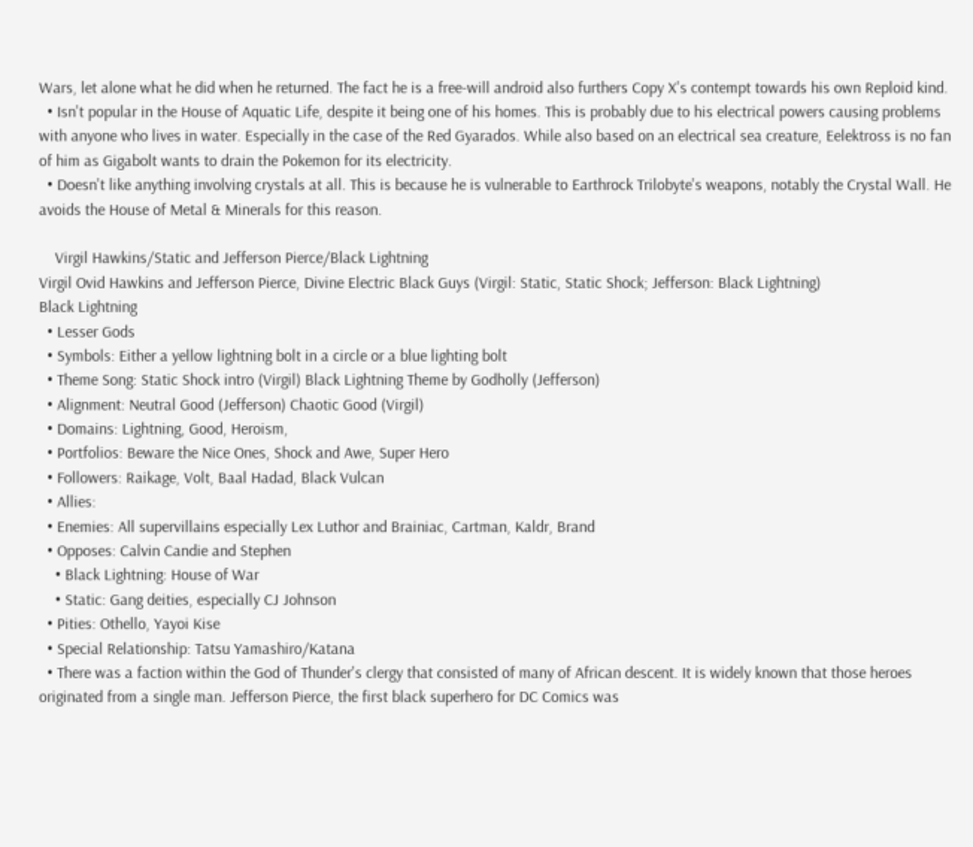Wars, let alone what he did when he returned. The fact he is a free-will android also furthers Copy X's contempt towards his own Reploid kind.
  • Isn't popular in the House of Aquatic Life, despite it being one of his homes. This is probably due to his electrical powers causing problems with anyone who lives in water. Especially in the case of the Red Gyarados. While also based on an electrical sea creature, Eelektross is no fan of him as Gigabolt wants to drain the Pokemon for its electricity.
  • Doesn't like anything involving crystals at all. This is because he is vulnerable to Earthrock Trilobyte's weapons, notably the Crystal Wall. He avoids the House of Metal & Minerals for this reason.

    Virgil Hawkins/Static and Jefferson Pierce/Black Lightning
Virgil Ovid Hawkins and Jefferson Pierce, Divine Electric Black Guys (Virgil: Static, Static Shock; Jefferson: Black Lightning)
Black Lightning
  • Lesser Gods
  • Symbols: Either a yellow lightning bolt in a circle or a blue lighting bolt
  • Theme Song: Static Shock intro (Virgil) Black Lightning Theme by Godholly (Jefferson)
  • Alignment: Neutral Good (Jefferson) Chaotic Good (Virgil)
  • Domains: Lightning, Good, Heroism,
  • Portfolios: Beware the Nice Ones, Shock and Awe, Super Hero
  • Followers: Raikage, Volt, Baal Hadad, Black Vulcan
  • Allies:
  • Enemies: All supervillains especially Lex Luthor and Brainiac, Cartman, Kaldr, Brand
  • Opposes: Calvin Candie and Stephen
    • Black Lightning: House of War
    • Static: Gang deities, especially CJ Johnson
  • Pities: Othello, Yayoi Kise
  • Special Relationship: Tatsu Yamashiro/Katana
  • There was a faction within the God of Thunder's clergy that consisted of many of African descent. It is widely known that those heroes originated from a single man. Jefferson Pierce, the first black superhero for DC Comics was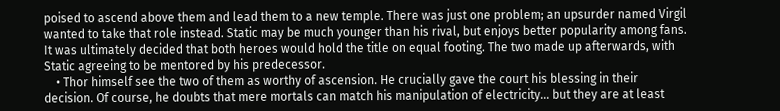poised to ascend above them and lead them to a new temple. There was just one problem; an upsurder named Virgil wanted to take that role instead. Static may be much younger than his rival, but enjoys better popularity among fans. It was ultimately decided that both heroes would hold the title on equal footing. The two made up afterwards, with Static agreeing to be mentored by his predecessor.
    • Thor himself see the two of them as worthy of ascension. He crucially gave the court his blessing in their decision. Of course, he doubts that mere mortals can match his manipulation of electricity... but they are at least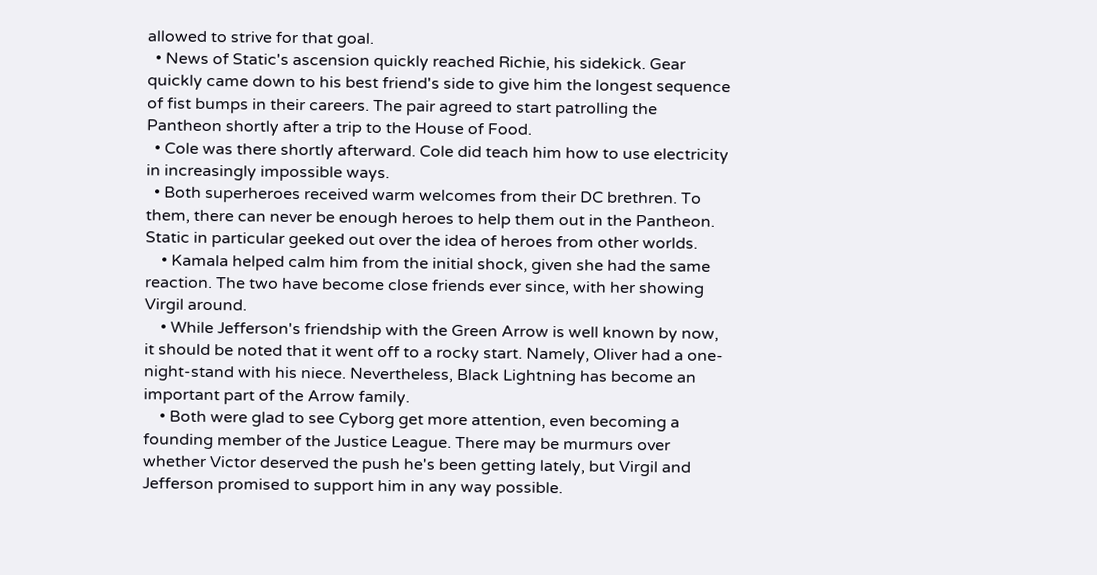allowed to strive for that goal.
  • News of Static's ascension quickly reached Richie, his sidekick. Gear quickly came down to his best friend's side to give him the longest sequence of fist bumps in their careers. The pair agreed to start patrolling the Pantheon shortly after a trip to the House of Food.
  • Cole was there shortly afterward. Cole did teach him how to use electricity in increasingly impossible ways.
  • Both superheroes received warm welcomes from their DC brethren. To them, there can never be enough heroes to help them out in the Pantheon. Static in particular geeked out over the idea of heroes from other worlds.
    • Kamala helped calm him from the initial shock, given she had the same reaction. The two have become close friends ever since, with her showing Virgil around.
    • While Jefferson's friendship with the Green Arrow is well known by now, it should be noted that it went off to a rocky start. Namely, Oliver had a one-night-stand with his niece. Nevertheless, Black Lightning has become an important part of the Arrow family.
    • Both were glad to see Cyborg get more attention, even becoming a founding member of the Justice League. There may be murmurs over whether Victor deserved the push he's been getting lately, but Virgil and Jefferson promised to support him in any way possible.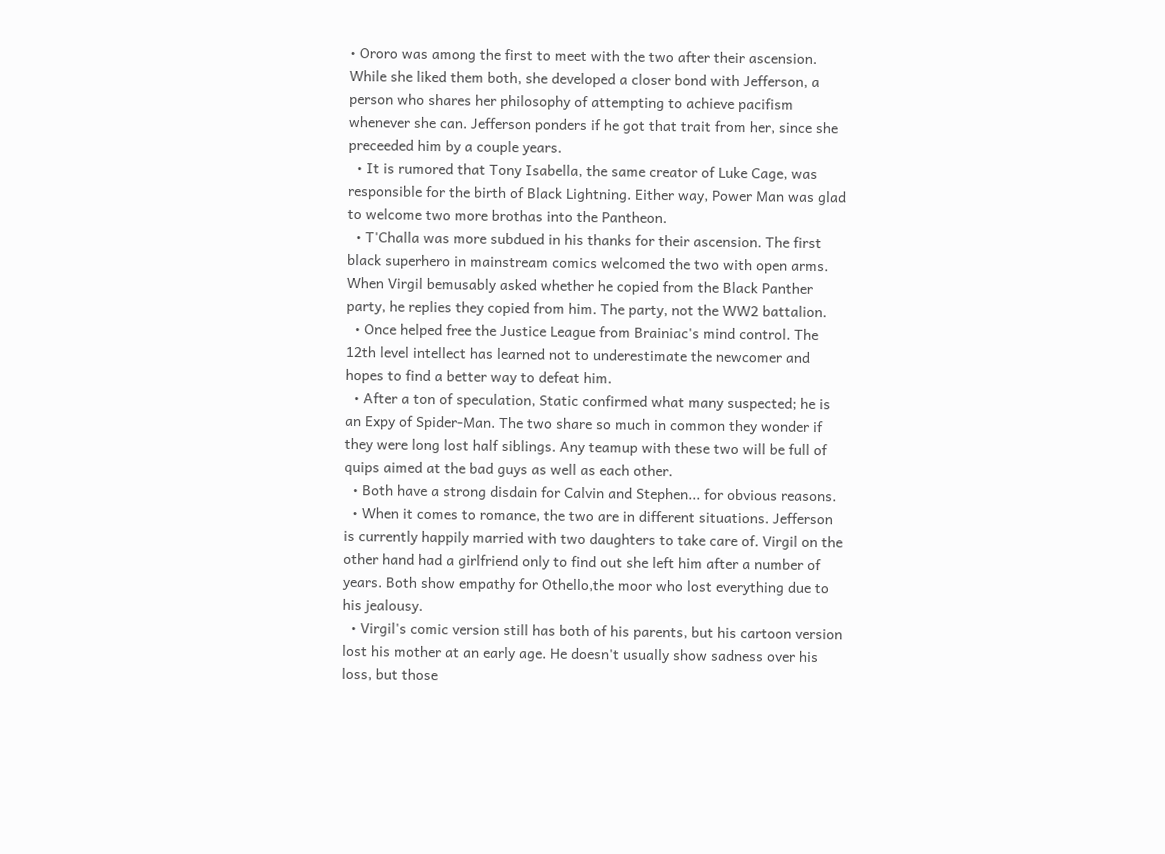• Ororo was among the first to meet with the two after their ascension. While she liked them both, she developed a closer bond with Jefferson, a person who shares her philosophy of attempting to achieve pacifism whenever she can. Jefferson ponders if he got that trait from her, since she preceeded him by a couple years.
  • It is rumored that Tony Isabella, the same creator of Luke Cage, was responsible for the birth of Black Lightning. Either way, Power Man was glad to welcome two more brothas into the Pantheon.
  • T'Challa was more subdued in his thanks for their ascension. The first black superhero in mainstream comics welcomed the two with open arms. When Virgil bemusably asked whether he copied from the Black Panther party, he replies they copied from him. The party, not the WW2 battalion.
  • Once helped free the Justice League from Brainiac's mind control. The 12th level intellect has learned not to underestimate the newcomer and hopes to find a better way to defeat him.
  • After a ton of speculation, Static confirmed what many suspected; he is an Expy of Spider-Man. The two share so much in common they wonder if they were long lost half siblings. Any teamup with these two will be full of quips aimed at the bad guys as well as each other.
  • Both have a strong disdain for Calvin and Stephen... for obvious reasons.
  • When it comes to romance, the two are in different situations. Jefferson is currently happily married with two daughters to take care of. Virgil on the other hand had a girlfriend only to find out she left him after a number of years. Both show empathy for Othello,the moor who lost everything due to his jealousy.
  • Virgil's comic version still has both of his parents, but his cartoon version lost his mother at an early age. He doesn't usually show sadness over his loss, but those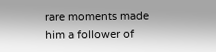rare moments made him a follower of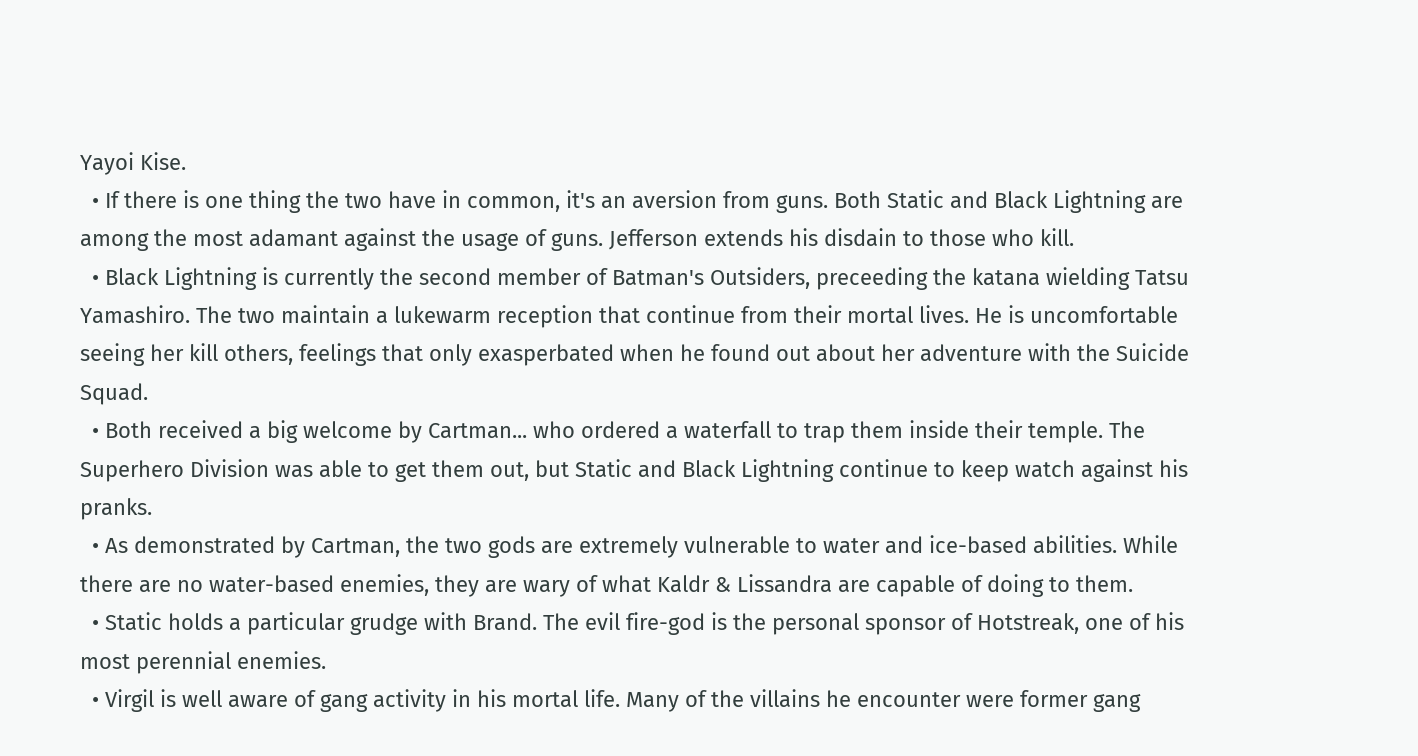Yayoi Kise.
  • If there is one thing the two have in common, it's an aversion from guns. Both Static and Black Lightning are among the most adamant against the usage of guns. Jefferson extends his disdain to those who kill.
  • Black Lightning is currently the second member of Batman's Outsiders, preceeding the katana wielding Tatsu Yamashiro. The two maintain a lukewarm reception that continue from their mortal lives. He is uncomfortable seeing her kill others, feelings that only exasperbated when he found out about her adventure with the Suicide Squad.
  • Both received a big welcome by Cartman... who ordered a waterfall to trap them inside their temple. The Superhero Division was able to get them out, but Static and Black Lightning continue to keep watch against his pranks.
  • As demonstrated by Cartman, the two gods are extremely vulnerable to water and ice-based abilities. While there are no water-based enemies, they are wary of what Kaldr & Lissandra are capable of doing to them.
  • Static holds a particular grudge with Brand. The evil fire-god is the personal sponsor of Hotstreak, one of his most perennial enemies.
  • Virgil is well aware of gang activity in his mortal life. Many of the villains he encounter were former gang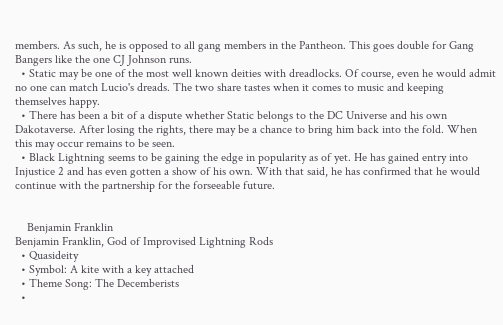members. As such, he is opposed to all gang members in the Pantheon. This goes double for Gang Bangers like the one CJ Johnson runs.
  • Static may be one of the most well known deities with dreadlocks. Of course, even he would admit no one can match Lucio's dreads. The two share tastes when it comes to music and keeping themselves happy.
  • There has been a bit of a dispute whether Static belongs to the DC Universe and his own Dakotaverse. After losing the rights, there may be a chance to bring him back into the fold. When this may occur remains to be seen.
  • Black Lightning seems to be gaining the edge in popularity as of yet. He has gained entry into Injustice 2 and has even gotten a show of his own. With that said, he has confirmed that he would continue with the partnership for the forseeable future.


    Benjamin Franklin
Benjamin Franklin, God of Improvised Lightning Rods
  • Quasideity
  • Symbol: A kite with a key attached
  • Theme Song: The Decemberists
  •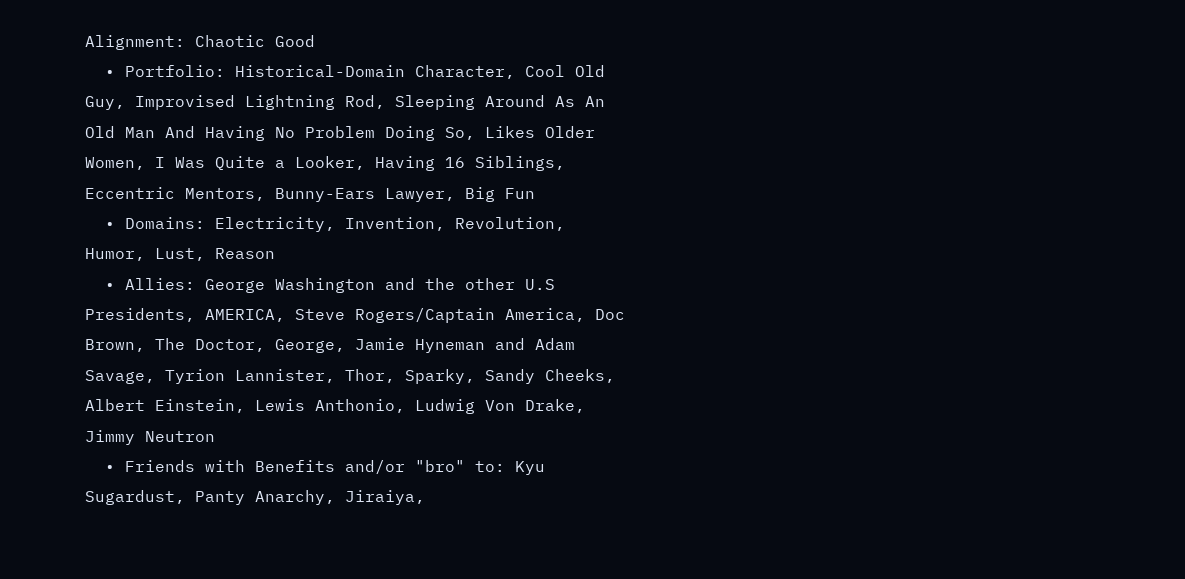Alignment: Chaotic Good
  • Portfolio: Historical-Domain Character, Cool Old Guy, Improvised Lightning Rod, Sleeping Around As An Old Man And Having No Problem Doing So, Likes Older Women, I Was Quite a Looker, Having 16 Siblings, Eccentric Mentors, Bunny-Ears Lawyer, Big Fun
  • Domains: Electricity, Invention, Revolution, Humor, Lust, Reason
  • Allies: George Washington and the other U.S Presidents, AMERICA, Steve Rogers/Captain America, Doc Brown, The Doctor, George, Jamie Hyneman and Adam Savage, Tyrion Lannister, Thor, Sparky, Sandy Cheeks, Albert Einstein, Lewis Anthonio, Ludwig Von Drake, Jimmy Neutron
  • Friends with Benefits and/or "bro" to: Kyu Sugardust, Panty Anarchy, Jiraiya,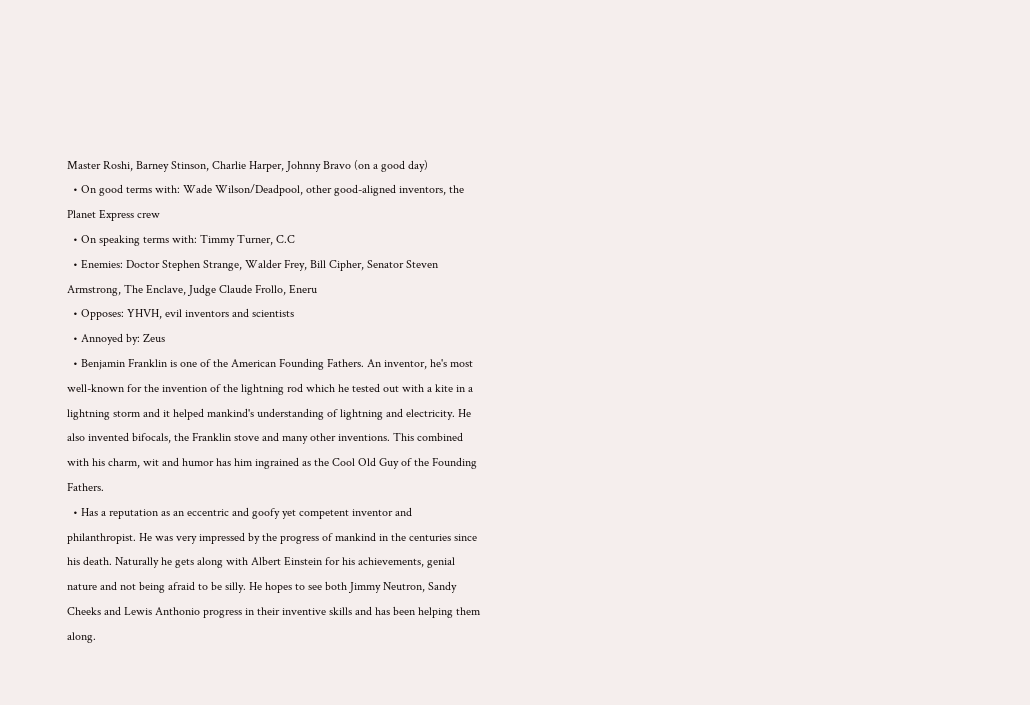Master Roshi, Barney Stinson, Charlie Harper, Johnny Bravo (on a good day)
  • On good terms with: Wade Wilson/Deadpool, other good-aligned inventors, the Planet Express crew
  • On speaking terms with: Timmy Turner, C.C
  • Enemies: Doctor Stephen Strange, Walder Frey, Bill Cipher, Senator Steven Armstrong, The Enclave, Judge Claude Frollo, Eneru
  • Opposes: YHVH, evil inventors and scientists
  • Annoyed by: Zeus
  • Benjamin Franklin is one of the American Founding Fathers. An inventor, he's most well-known for the invention of the lightning rod which he tested out with a kite in a lightning storm and it helped mankind's understanding of lightning and electricity. He also invented bifocals, the Franklin stove and many other inventions. This combined with his charm, wit and humor has him ingrained as the Cool Old Guy of the Founding Fathers.
  • Has a reputation as an eccentric and goofy yet competent inventor and philanthropist. He was very impressed by the progress of mankind in the centuries since his death. Naturally he gets along with Albert Einstein for his achievements, genial nature and not being afraid to be silly. He hopes to see both Jimmy Neutron, Sandy Cheeks and Lewis Anthonio progress in their inventive skills and has been helping them along.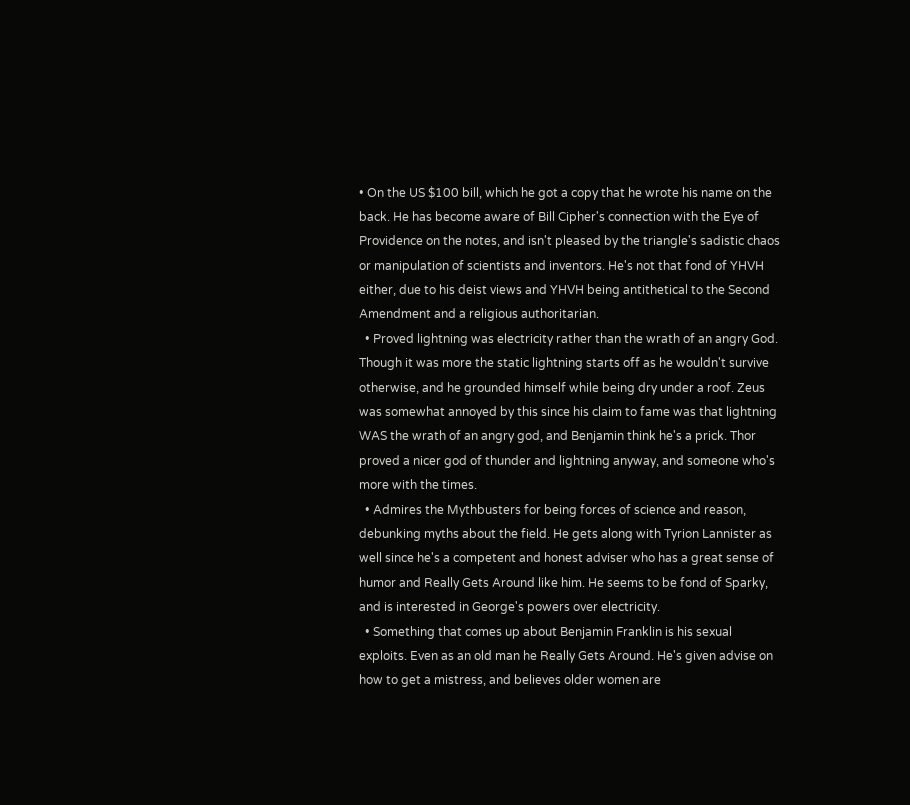• On the US $100 bill, which he got a copy that he wrote his name on the back. He has become aware of Bill Cipher's connection with the Eye of Providence on the notes, and isn't pleased by the triangle's sadistic chaos or manipulation of scientists and inventors. He's not that fond of YHVH either, due to his deist views and YHVH being antithetical to the Second Amendment and a religious authoritarian.
  • Proved lightning was electricity rather than the wrath of an angry God. Though it was more the static lightning starts off as he wouldn't survive otherwise, and he grounded himself while being dry under a roof. Zeus was somewhat annoyed by this since his claim to fame was that lightning WAS the wrath of an angry god, and Benjamin think he's a prick. Thor proved a nicer god of thunder and lightning anyway, and someone who's more with the times.
  • Admires the Mythbusters for being forces of science and reason, debunking myths about the field. He gets along with Tyrion Lannister as well since he's a competent and honest adviser who has a great sense of humor and Really Gets Around like him. He seems to be fond of Sparky, and is interested in George's powers over electricity.
  • Something that comes up about Benjamin Franklin is his sexual exploits. Even as an old man he Really Gets Around. He's given advise on how to get a mistress, and believes older women are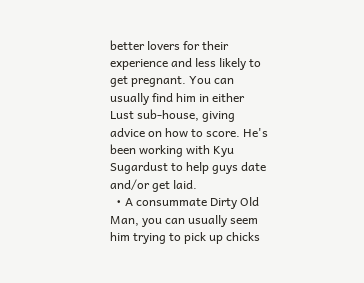better lovers for their experience and less likely to get pregnant. You can usually find him in either Lust sub-house, giving advice on how to score. He's been working with Kyu Sugardust to help guys date and/or get laid.
  • A consummate Dirty Old Man, you can usually seem him trying to pick up chicks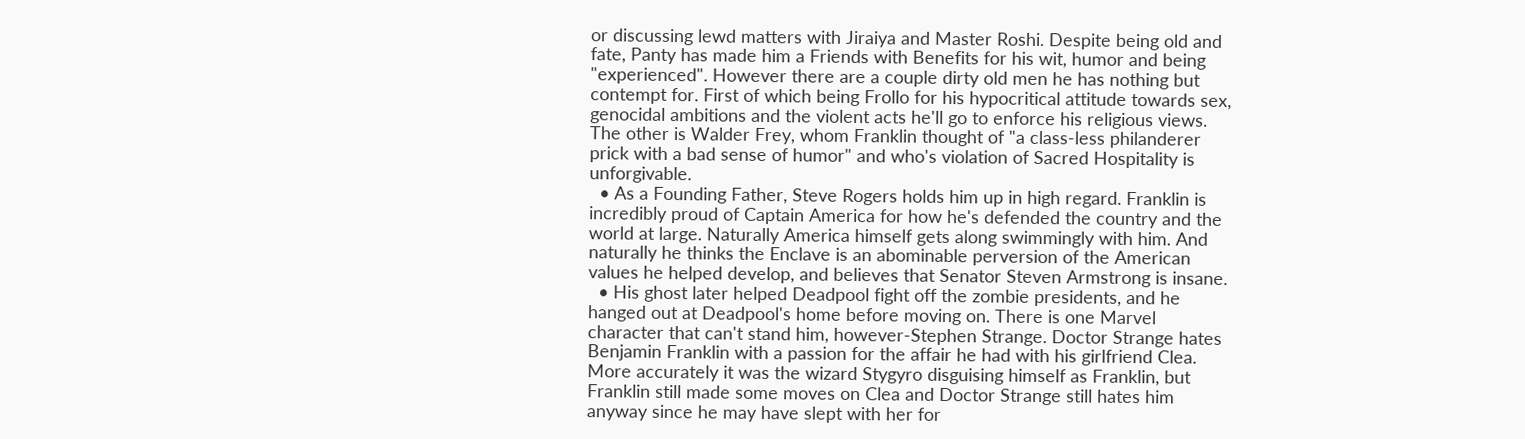or discussing lewd matters with Jiraiya and Master Roshi. Despite being old and fate, Panty has made him a Friends with Benefits for his wit, humor and being "experienced". However there are a couple dirty old men he has nothing but contempt for. First of which being Frollo for his hypocritical attitude towards sex, genocidal ambitions and the violent acts he'll go to enforce his religious views. The other is Walder Frey, whom Franklin thought of "a class-less philanderer prick with a bad sense of humor" and who's violation of Sacred Hospitality is unforgivable.
  • As a Founding Father, Steve Rogers holds him up in high regard. Franklin is incredibly proud of Captain America for how he's defended the country and the world at large. Naturally America himself gets along swimmingly with him. And naturally he thinks the Enclave is an abominable perversion of the American values he helped develop, and believes that Senator Steven Armstrong is insane.
  • His ghost later helped Deadpool fight off the zombie presidents, and he hanged out at Deadpool's home before moving on. There is one Marvel character that can't stand him, however-Stephen Strange. Doctor Strange hates Benjamin Franklin with a passion for the affair he had with his girlfriend Clea. More accurately it was the wizard Stygyro disguising himself as Franklin, but Franklin still made some moves on Clea and Doctor Strange still hates him anyway since he may have slept with her for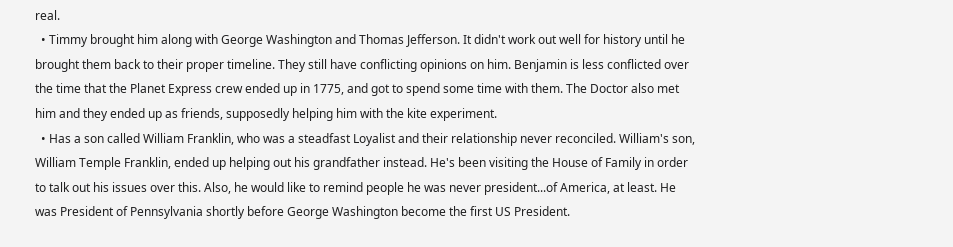real.
  • Timmy brought him along with George Washington and Thomas Jefferson. It didn't work out well for history until he brought them back to their proper timeline. They still have conflicting opinions on him. Benjamin is less conflicted over the time that the Planet Express crew ended up in 1775, and got to spend some time with them. The Doctor also met him and they ended up as friends, supposedly helping him with the kite experiment.
  • Has a son called William Franklin, who was a steadfast Loyalist and their relationship never reconciled. William's son, William Temple Franklin, ended up helping out his grandfather instead. He's been visiting the House of Family in order to talk out his issues over this. Also, he would like to remind people he was never president...of America, at least. He was President of Pennsylvania shortly before George Washington become the first US President.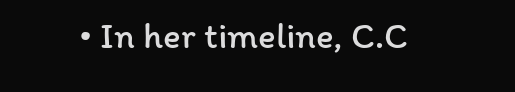• In her timeline, C.C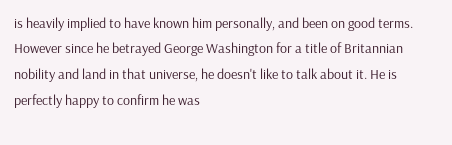is heavily implied to have known him personally, and been on good terms. However since he betrayed George Washington for a title of Britannian nobility and land in that universe, he doesn't like to talk about it. He is perfectly happy to confirm he was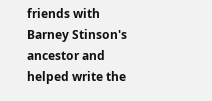friends with Barney Stinson's ancestor and helped write the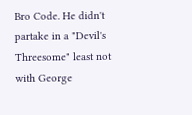Bro Code. He didn't partake in a "Devil's Threesome" least not with George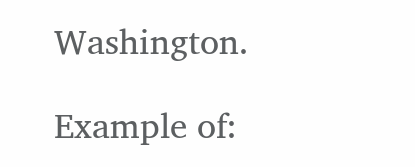Washington.

Example of: